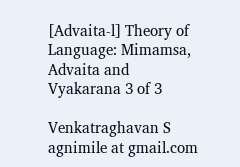[Advaita-l] Theory of Language: Mimamsa, Advaita and Vyakarana 3 of 3

Venkatraghavan S agnimile at gmail.com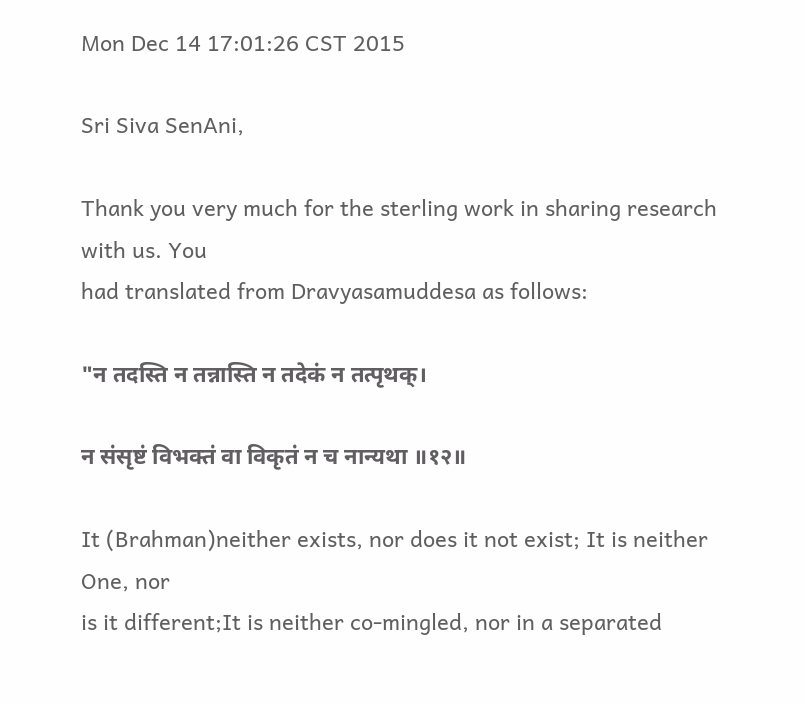Mon Dec 14 17:01:26 CST 2015

Sri Siva SenAni,

Thank you very much for the sterling work in sharing research with us. You
had translated from Dravyasamuddesa as follows:

"न तदस्ति न तन्नास्ति न तदेकं न तत्पृथक्।

न संसृष्टं विभक्तं वा विकृतं न च नान्यथा ॥१२॥

It (Brahman)neither exists, nor does it not exist; It is neither One, nor
is it different;It is neither co-mingled, nor in a separated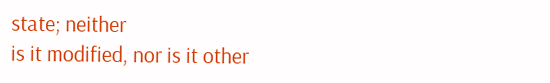state; neither
is it modified, nor is it other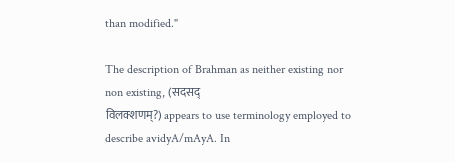than modified."

The description of Brahman as neither existing nor non existing, (सदसद्
विलक्शणम्?) appears to use terminology employed to describe avidyA/mAyA. In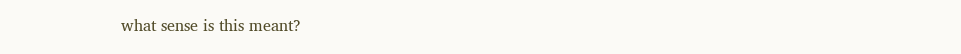what sense is this meant?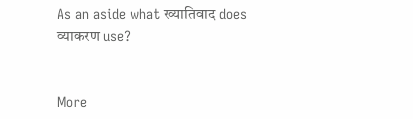As an aside what ख्यातिवाद does व्याकरण use?


More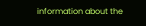information about the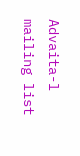Advaita-l mailing list